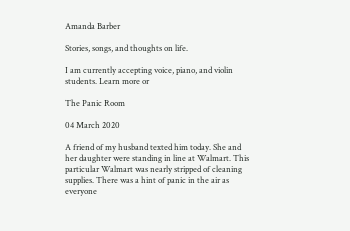Amanda Barber

Stories, songs, and thoughts on life.

I am currently accepting voice, piano, and violin students. Learn more or

The Panic Room

04 March 2020

A friend of my husband texted him today. She and her daughter were standing in line at Walmart. This particular Walmart was nearly stripped of cleaning supplies. There was a hint of panic in the air as everyone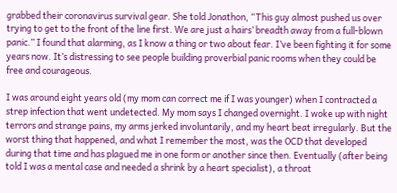grabbed their coronavirus survival gear. She told Jonathon, “This guy almost pushed us over trying to get to the front of the line first. We are just a hairs’ breadth away from a full-blown panic.” I found that alarming, as I know a thing or two about fear. I’ve been fighting it for some years now. It’s distressing to see people building proverbial panic rooms when they could be free and courageous.

I was around eight years old (my mom can correct me if I was younger) when I contracted a strep infection that went undetected. My mom says I changed overnight. I woke up with night terrors and strange pains, my arms jerked involuntarily, and my heart beat irregularly. But the worst thing that happened, and what I remember the most, was the OCD that developed during that time and has plagued me in one form or another since then. Eventually (after being told I was a mental case and needed a shrink by a heart specialist), a throat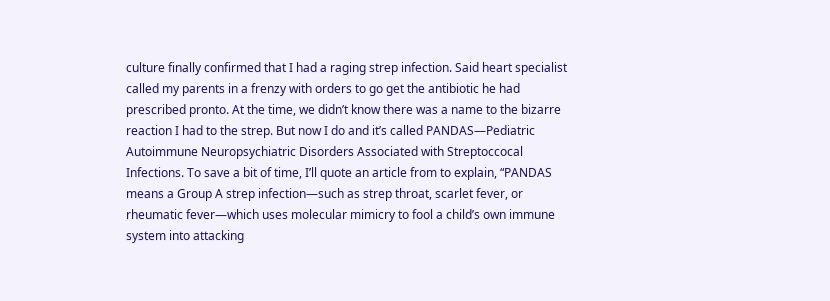culture finally confirmed that I had a raging strep infection. Said heart specialist called my parents in a frenzy with orders to go get the antibiotic he had prescribed pronto. At the time, we didn’t know there was a name to the bizarre reaction I had to the strep. But now I do and it’s called PANDAS—Pediatric Autoimmune Neuropsychiatric Disorders Associated with Streptoccocal Infections. To save a bit of time, I’ll quote an article from to explain, “PANDAS means a Group A strep infection—such as strep throat, scarlet fever, or rheumatic fever—which uses molecular mimicry to fool a child’s own immune system into attacking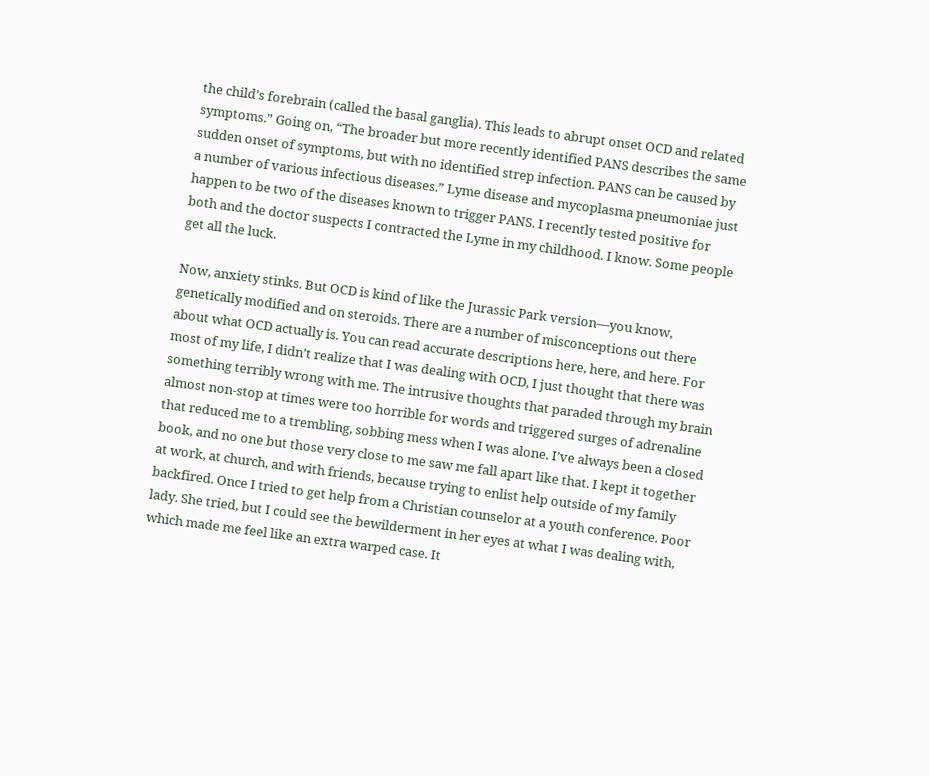the child’s forebrain (called the basal ganglia). This leads to abrupt onset OCD and related symptoms.” Going on, “The broader but more recently identified PANS describes the same sudden onset of symptoms, but with no identified strep infection. PANS can be caused by a number of various infectious diseases.” Lyme disease and mycoplasma pneumoniae just happen to be two of the diseases known to trigger PANS. I recently tested positive for both and the doctor suspects I contracted the Lyme in my childhood. I know. Some people get all the luck.

Now, anxiety stinks. But OCD is kind of like the Jurassic Park version—you know, genetically modified and on steroids. There are a number of misconceptions out there about what OCD actually is. You can read accurate descriptions here, here, and here. For most of my life, I didn’t realize that I was dealing with OCD, I just thought that there was something terribly wrong with me. The intrusive thoughts that paraded through my brain almost non-stop at times were too horrible for words and triggered surges of adrenaline that reduced me to a trembling, sobbing mess when I was alone. I’ve always been a closed book, and no one but those very close to me saw me fall apart like that. I kept it together at work, at church, and with friends, because trying to enlist help outside of my family backfired. Once I tried to get help from a Christian counselor at a youth conference. Poor lady. She tried, but I could see the bewilderment in her eyes at what I was dealing with, which made me feel like an extra warped case. It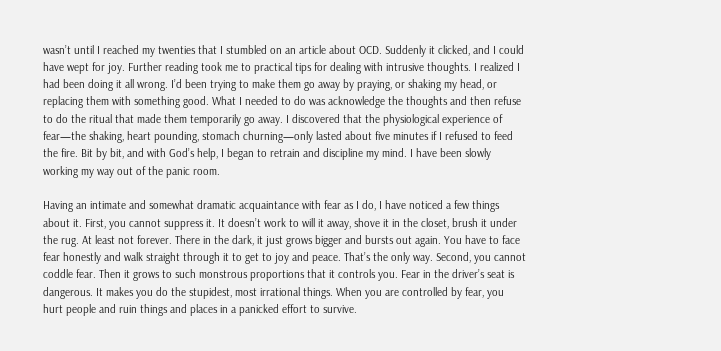wasn’t until I reached my twenties that I stumbled on an article about OCD. Suddenly it clicked, and I could have wept for joy. Further reading took me to practical tips for dealing with intrusive thoughts. I realized I had been doing it all wrong. I’d been trying to make them go away by praying, or shaking my head, or replacing them with something good. What I needed to do was acknowledge the thoughts and then refuse to do the ritual that made them temporarily go away. I discovered that the physiological experience of fear—the shaking, heart pounding, stomach churning—only lasted about five minutes if I refused to feed the fire. Bit by bit, and with God’s help, I began to retrain and discipline my mind. I have been slowly working my way out of the panic room.

Having an intimate and somewhat dramatic acquaintance with fear as I do, I have noticed a few things about it. First, you cannot suppress it. It doesn’t work to will it away, shove it in the closet, brush it under the rug. At least not forever. There in the dark, it just grows bigger and bursts out again. You have to face fear honestly and walk straight through it to get to joy and peace. That’s the only way. Second, you cannot coddle fear. Then it grows to such monstrous proportions that it controls you. Fear in the driver’s seat is dangerous. It makes you do the stupidest, most irrational things. When you are controlled by fear, you hurt people and ruin things and places in a panicked effort to survive.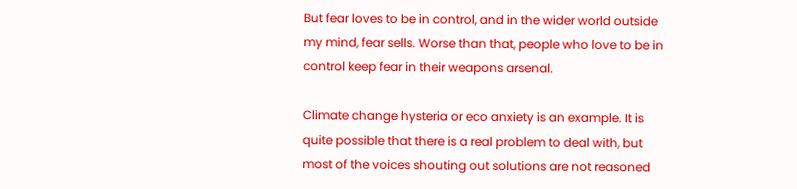But fear loves to be in control, and in the wider world outside my mind, fear sells. Worse than that, people who love to be in control keep fear in their weapons arsenal.

Climate change hysteria or eco anxiety is an example. It is quite possible that there is a real problem to deal with, but most of the voices shouting out solutions are not reasoned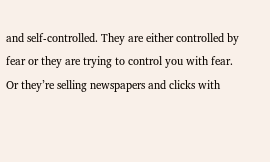and self-controlled. They are either controlled by fear or they are trying to control you with fear. Or they’re selling newspapers and clicks with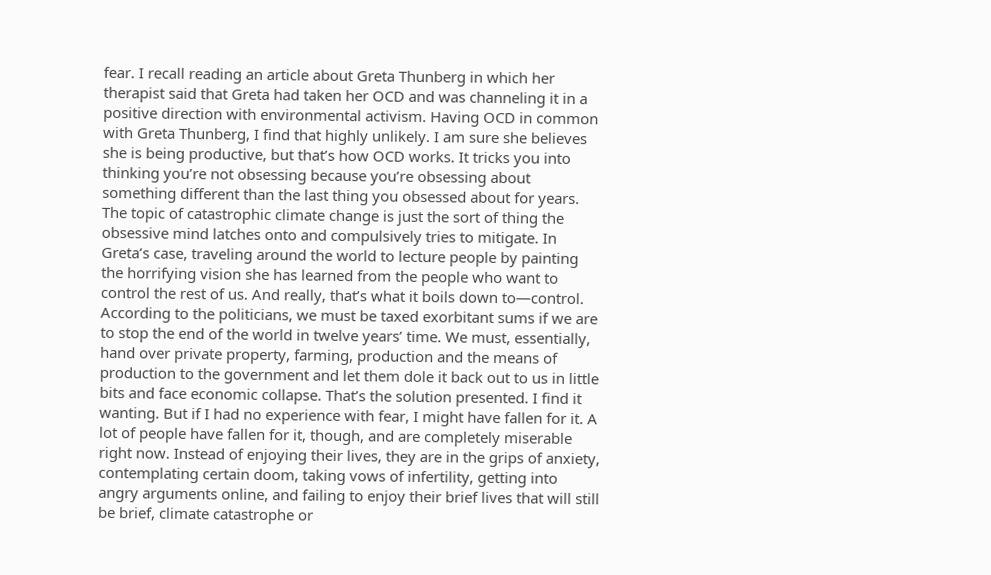fear. I recall reading an article about Greta Thunberg in which her therapist said that Greta had taken her OCD and was channeling it in a positive direction with environmental activism. Having OCD in common with Greta Thunberg, I find that highly unlikely. I am sure she believes she is being productive, but that’s how OCD works. It tricks you into thinking you’re not obsessing because you’re obsessing about something different than the last thing you obsessed about for years. The topic of catastrophic climate change is just the sort of thing the obsessive mind latches onto and compulsively tries to mitigate. In Greta’s case, traveling around the world to lecture people by painting the horrifying vision she has learned from the people who want to control the rest of us. And really, that’s what it boils down to—control. According to the politicians, we must be taxed exorbitant sums if we are to stop the end of the world in twelve years’ time. We must, essentially, hand over private property, farming, production and the means of production to the government and let them dole it back out to us in little bits and face economic collapse. That’s the solution presented. I find it wanting. But if I had no experience with fear, I might have fallen for it. A lot of people have fallen for it, though, and are completely miserable right now. Instead of enjoying their lives, they are in the grips of anxiety, contemplating certain doom, taking vows of infertility, getting into angry arguments online, and failing to enjoy their brief lives that will still be brief, climate catastrophe or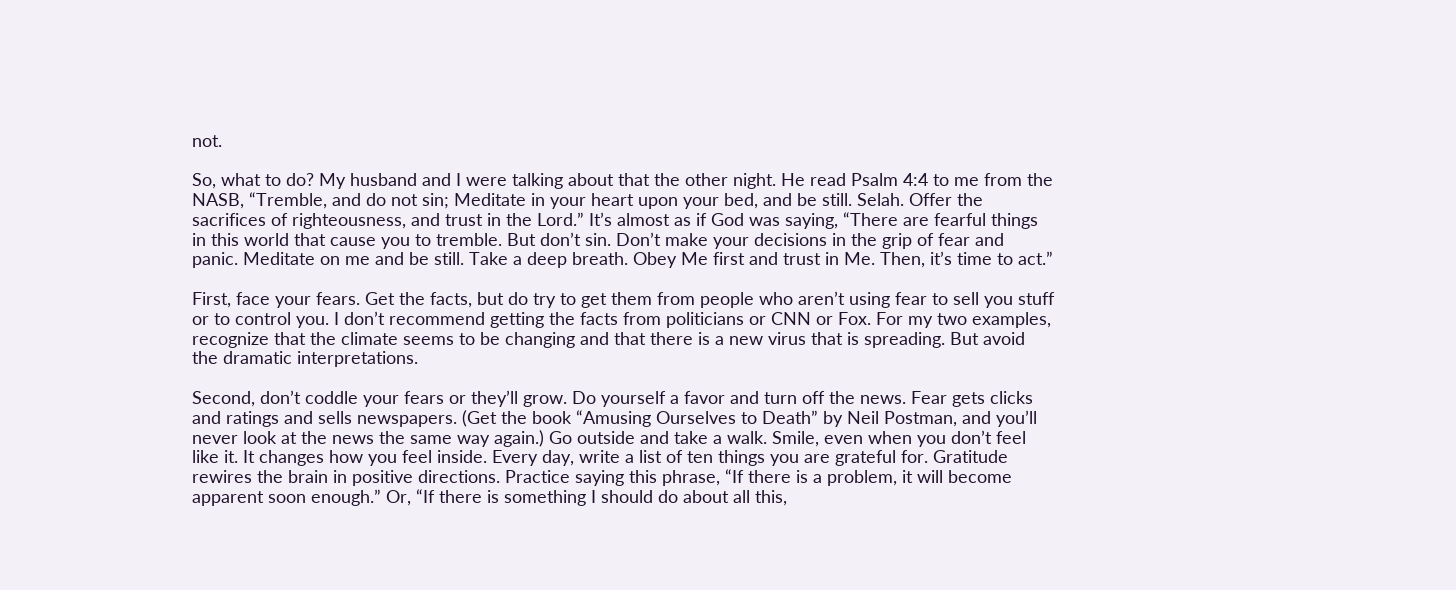not.

So, what to do? My husband and I were talking about that the other night. He read Psalm 4:4 to me from the NASB, “Tremble, and do not sin; Meditate in your heart upon your bed, and be still. Selah. Offer the sacrifices of righteousness, and trust in the Lord.” It’s almost as if God was saying, “There are fearful things in this world that cause you to tremble. But don’t sin. Don’t make your decisions in the grip of fear and panic. Meditate on me and be still. Take a deep breath. Obey Me first and trust in Me. Then, it’s time to act.”

First, face your fears. Get the facts, but do try to get them from people who aren’t using fear to sell you stuff or to control you. I don’t recommend getting the facts from politicians or CNN or Fox. For my two examples, recognize that the climate seems to be changing and that there is a new virus that is spreading. But avoid the dramatic interpretations.

Second, don’t coddle your fears or they’ll grow. Do yourself a favor and turn off the news. Fear gets clicks and ratings and sells newspapers. (Get the book “Amusing Ourselves to Death” by Neil Postman, and you’ll never look at the news the same way again.) Go outside and take a walk. Smile, even when you don’t feel like it. It changes how you feel inside. Every day, write a list of ten things you are grateful for. Gratitude rewires the brain in positive directions. Practice saying this phrase, “If there is a problem, it will become apparent soon enough.” Or, “If there is something I should do about all this,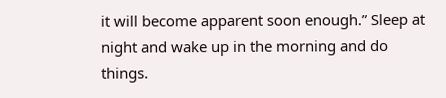it will become apparent soon enough.” Sleep at night and wake up in the morning and do things.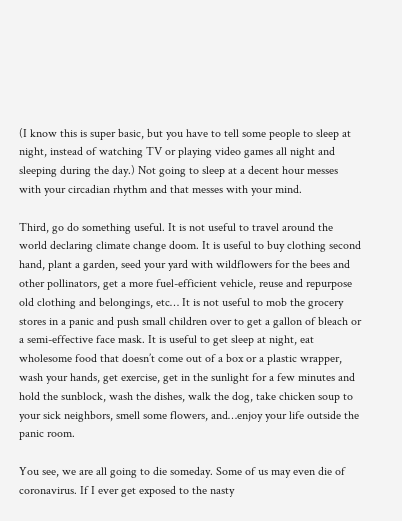(I know this is super basic, but you have to tell some people to sleep at night, instead of watching TV or playing video games all night and sleeping during the day.) Not going to sleep at a decent hour messes with your circadian rhythm and that messes with your mind.

Third, go do something useful. It is not useful to travel around the world declaring climate change doom. It is useful to buy clothing second hand, plant a garden, seed your yard with wildflowers for the bees and other pollinators, get a more fuel-efficient vehicle, reuse and repurpose old clothing and belongings, etc… It is not useful to mob the grocery stores in a panic and push small children over to get a gallon of bleach or a semi-effective face mask. It is useful to get sleep at night, eat wholesome food that doesn’t come out of a box or a plastic wrapper, wash your hands, get exercise, get in the sunlight for a few minutes and hold the sunblock, wash the dishes, walk the dog, take chicken soup to your sick neighbors, smell some flowers, and…enjoy your life outside the panic room.

You see, we are all going to die someday. Some of us may even die of coronavirus. If I ever get exposed to the nasty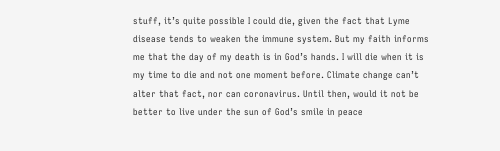stuff, it’s quite possible I could die, given the fact that Lyme disease tends to weaken the immune system. But my faith informs me that the day of my death is in God’s hands. I will die when it is my time to die and not one moment before. Climate change can’t alter that fact, nor can coronavirus. Until then, would it not be better to live under the sun of God’s smile in peace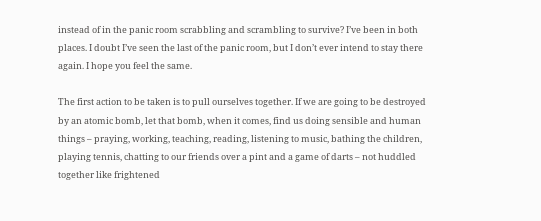instead of in the panic room scrabbling and scrambling to survive? I’ve been in both places. I doubt I’ve seen the last of the panic room, but I don’t ever intend to stay there again. I hope you feel the same.

The first action to be taken is to pull ourselves together. If we are going to be destroyed by an atomic bomb, let that bomb, when it comes, find us doing sensible and human things – praying, working, teaching, reading, listening to music, bathing the children, playing tennis, chatting to our friends over a pint and a game of darts – not huddled together like frightened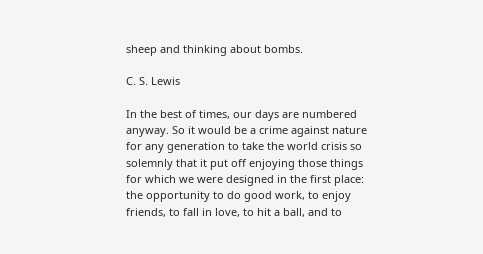sheep and thinking about bombs.

C. S. Lewis

In the best of times, our days are numbered anyway. So it would be a crime against nature for any generation to take the world crisis so solemnly that it put off enjoying those things for which we were designed in the first place: the opportunity to do good work, to enjoy friends, to fall in love, to hit a ball, and to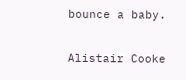bounce a baby.

Alistair Cooke